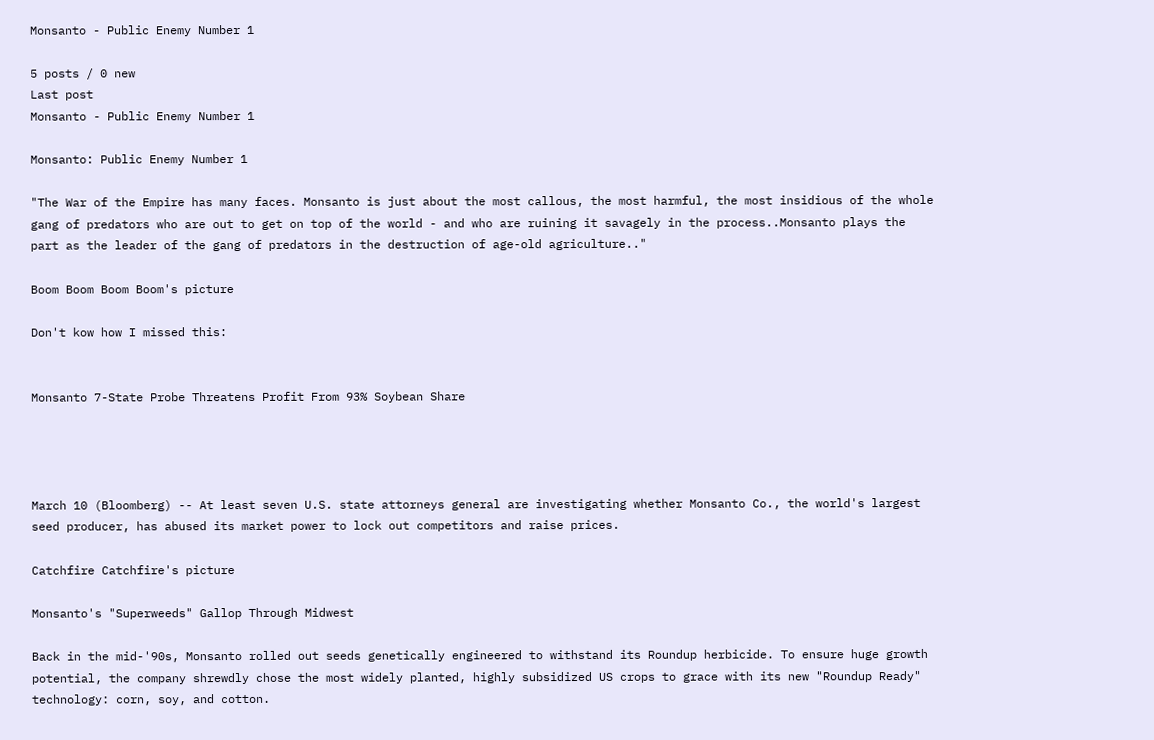Monsanto - Public Enemy Number 1

5 posts / 0 new
Last post
Monsanto - Public Enemy Number 1

Monsanto: Public Enemy Number 1

"The War of the Empire has many faces. Monsanto is just about the most callous, the most harmful, the most insidious of the whole gang of predators who are out to get on top of the world - and who are ruining it savagely in the process..Monsanto plays the part as the leader of the gang of predators in the destruction of age-old agriculture.."

Boom Boom Boom Boom's picture

Don't kow how I missed this:


Monsanto 7-State Probe Threatens Profit From 93% Soybean Share




March 10 (Bloomberg) -- At least seven U.S. state attorneys general are investigating whether Monsanto Co., the world's largest seed producer, has abused its market power to lock out competitors and raise prices.

Catchfire Catchfire's picture

Monsanto's "Superweeds" Gallop Through Midwest

Back in the mid-'90s, Monsanto rolled out seeds genetically engineered to withstand its Roundup herbicide. To ensure huge growth potential, the company shrewdly chose the most widely planted, highly subsidized US crops to grace with its new "Roundup Ready" technology: corn, soy, and cotton.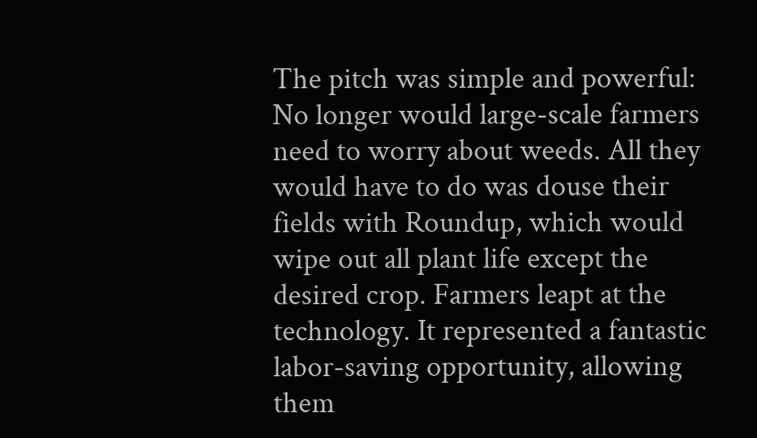The pitch was simple and powerful: No longer would large-scale farmers need to worry about weeds. All they would have to do was douse their fields with Roundup, which would wipe out all plant life except the desired crop. Farmers leapt at the technology. It represented a fantastic labor-saving opportunity, allowing them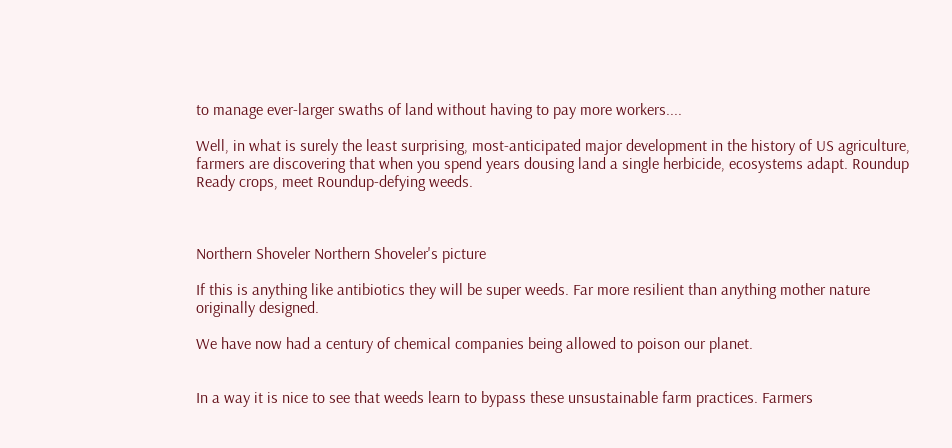to manage ever-larger swaths of land without having to pay more workers....

Well, in what is surely the least surprising, most-anticipated major development in the history of US agriculture, farmers are discovering that when you spend years dousing land a single herbicide, ecosystems adapt. Roundup Ready crops, meet Roundup-defying weeds.



Northern Shoveler Northern Shoveler's picture

If this is anything like antibiotics they will be super weeds. Far more resilient than anything mother nature originally designed.

We have now had a century of chemical companies being allowed to poison our planet.


In a way it is nice to see that weeds learn to bypass these unsustainable farm practices. Farmers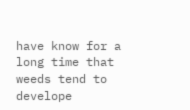have know for a long time that weeds tend to develope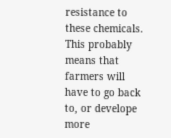resistance to these chemicals. This probably means that farmers will have to go back to, or develope  more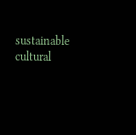sustainable cultural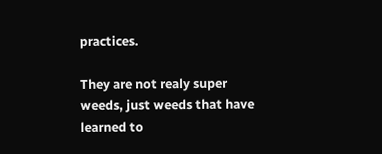practices.

They are not realy super weeds, just weeds that have learned to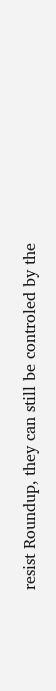resist Roundup, they can still be controled by the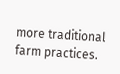more traditional farm practices.